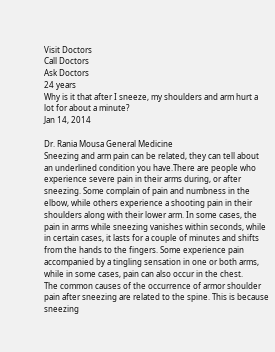Visit Doctors
Call Doctors
Ask Doctors
24 years
Why is it that after I sneeze, my shoulders and arm hurt a lot for about a minute?
Jan 14, 2014

Dr. Rania Mousa General Medicine
Sneezing and arm pain can be related, they can tell about an underlined condition you have.There are people who experience severe pain in their arms during, or after sneezing. Some complain of pain and numbness in the elbow, while others experience a shooting pain in their shoulders along with their lower arm. In some cases, the pain in arms while sneezing vanishes within seconds, while in certain cases, it lasts for a couple of minutes and shifts from the hands to the fingers. Some experience pain accompanied by a tingling sensation in one or both arms, while in some cases, pain can also occur in the chest.
The common causes of the occurrence of armor shoulder pain after sneezing are related to the spine. This is because sneezing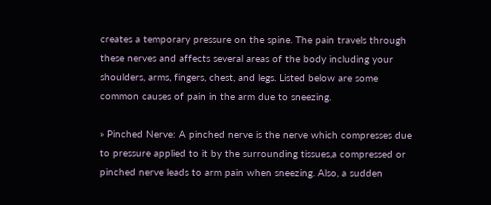creates a temporary pressure on the spine. The pain travels through these nerves and affects several areas of the body including your shoulders, arms, fingers, chest, and legs. Listed below are some common causes of pain in the arm due to sneezing.

» Pinched Nerve: A pinched nerve is the nerve which compresses due to pressure applied to it by the surrounding tissues,a compressed or pinched nerve leads to arm pain when sneezing. Also, a sudden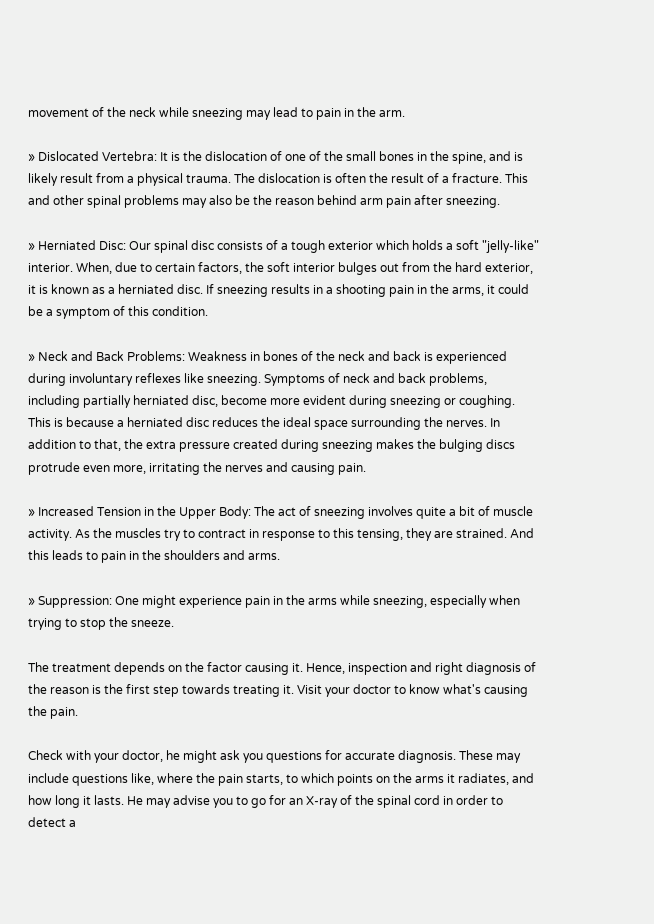movement of the neck while sneezing may lead to pain in the arm.

» Dislocated Vertebra: It is the dislocation of one of the small bones in the spine, and is likely result from a physical trauma. The dislocation is often the result of a fracture. This and other spinal problems may also be the reason behind arm pain after sneezing.

» Herniated Disc: Our spinal disc consists of a tough exterior which holds a soft "jelly-like" interior. When, due to certain factors, the soft interior bulges out from the hard exterior, it is known as a herniated disc. If sneezing results in a shooting pain in the arms, it could be a symptom of this condition.

» Neck and Back Problems: Weakness in bones of the neck and back is experienced during involuntary reflexes like sneezing. Symptoms of neck and back problems, including partially herniated disc, become more evident during sneezing or coughing. This is because a herniated disc reduces the ideal space surrounding the nerves. In addition to that, the extra pressure created during sneezing makes the bulging discs protrude even more, irritating the nerves and causing pain.

» Increased Tension in the Upper Body: The act of sneezing involves quite a bit of muscle activity. As the muscles try to contract in response to this tensing, they are strained. And this leads to pain in the shoulders and arms.

» Suppression: One might experience pain in the arms while sneezing, especially when trying to stop the sneeze.

The treatment depends on the factor causing it. Hence, inspection and right diagnosis of the reason is the first step towards treating it. Visit your doctor to know what's causing the pain.

Check with your doctor, he might ask you questions for accurate diagnosis. These may include questions like, where the pain starts, to which points on the arms it radiates, and how long it lasts. He may advise you to go for an X-ray of the spinal cord in order to detect a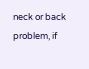neck or back problem, if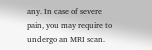any. In case of severe pain, you may require to undergo an MRI scan.